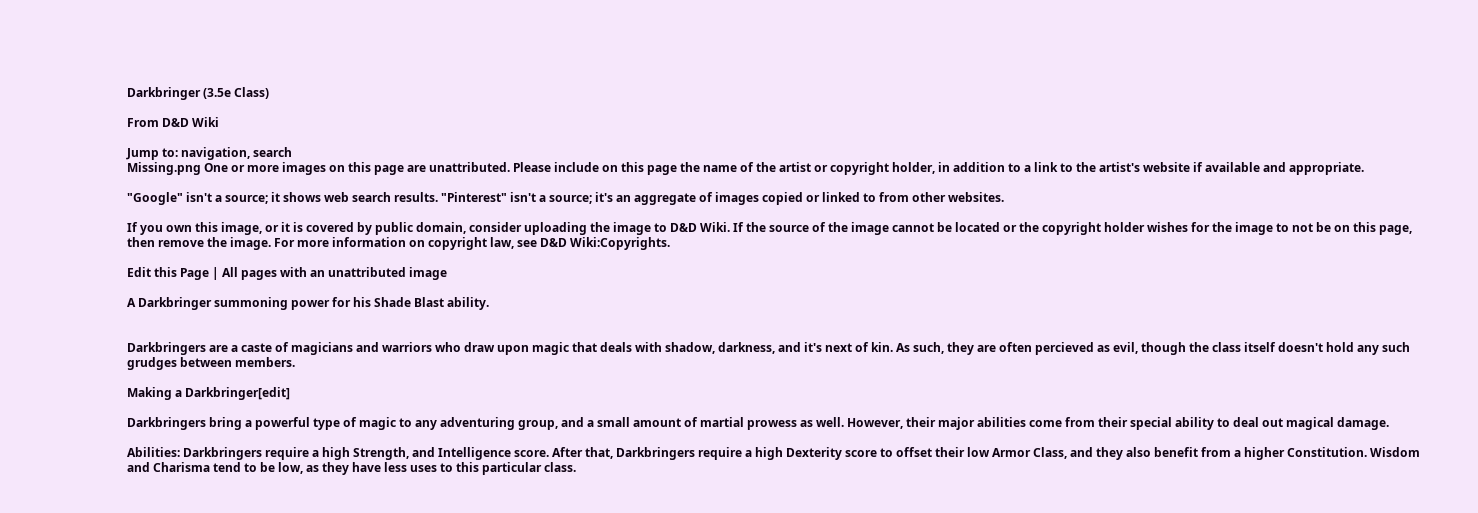Darkbringer (3.5e Class)

From D&D Wiki

Jump to: navigation, search
Missing.png One or more images on this page are unattributed. Please include on this page the name of the artist or copyright holder, in addition to a link to the artist's website if available and appropriate.

"Google" isn't a source; it shows web search results. "Pinterest" isn't a source; it's an aggregate of images copied or linked to from other websites.

If you own this image, or it is covered by public domain, consider uploading the image to D&D Wiki. If the source of the image cannot be located or the copyright holder wishes for the image to not be on this page, then remove the image. For more information on copyright law, see D&D Wiki:Copyrights.

Edit this Page | All pages with an unattributed image

A Darkbringer summoning power for his Shade Blast ability.


Darkbringers are a caste of magicians and warriors who draw upon magic that deals with shadow, darkness, and it's next of kin. As such, they are often percieved as evil, though the class itself doesn't hold any such grudges between members.

Making a Darkbringer[edit]

Darkbringers bring a powerful type of magic to any adventuring group, and a small amount of martial prowess as well. However, their major abilities come from their special ability to deal out magical damage.

Abilities: Darkbringers require a high Strength, and Intelligence score. After that, Darkbringers require a high Dexterity score to offset their low Armor Class, and they also benefit from a higher Constitution. Wisdom and Charisma tend to be low, as they have less uses to this particular class.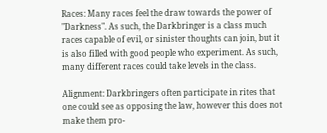Races: Many races feel the draw towards the power of "Darkness". As such, the Darkbringer is a class much races capable of evil, or sinister thoughts can join, but it is also filled with good people who experiment. As such, many different races could take levels in the class.

Alignment: Darkbringers often participate in rites that one could see as opposing the law, however this does not make them pro-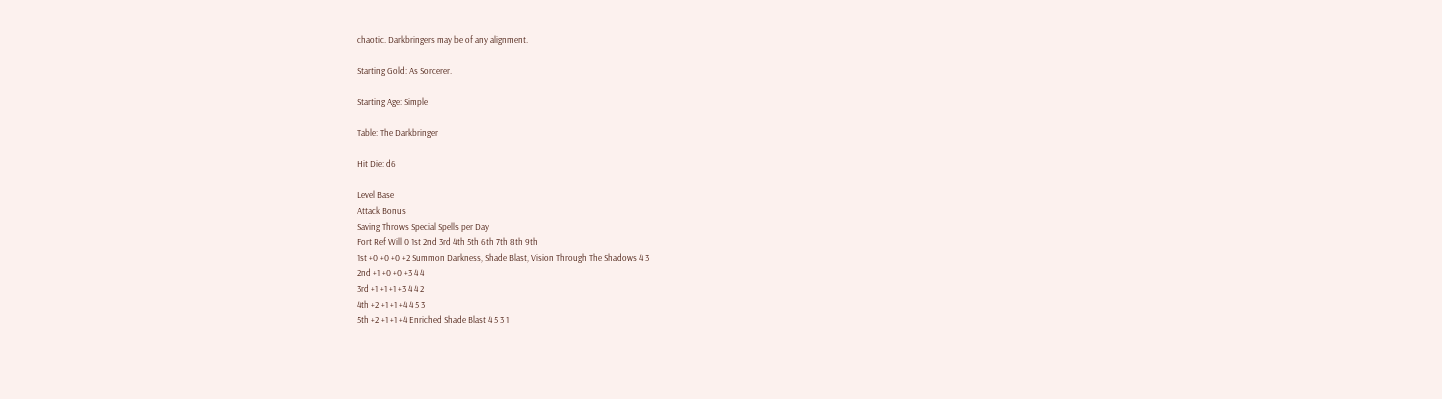chaotic. Darkbringers may be of any alignment.

Starting Gold: As Sorcerer.

Starting Age: Simple

Table: The Darkbringer

Hit Die: d6

Level Base
Attack Bonus
Saving Throws Special Spells per Day
Fort Ref Will 0 1st 2nd 3rd 4th 5th 6th 7th 8th 9th
1st +0 +0 +0 +2 Summon Darkness, Shade Blast, Vision Through The Shadows 4 3
2nd +1 +0 +0 +3 4 4
3rd +1 +1 +1 +3 4 4 2
4th +2 +1 +1 +4 4 5 3
5th +2 +1 +1 +4 Enriched Shade Blast 4 5 3 1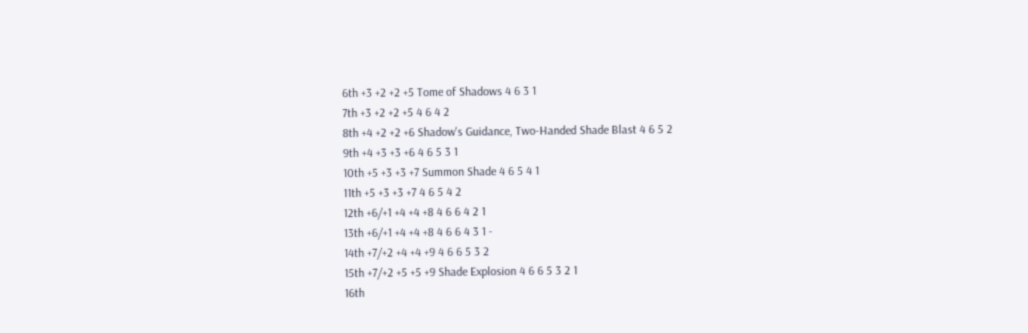6th +3 +2 +2 +5 Tome of Shadows 4 6 3 1
7th +3 +2 +2 +5 4 6 4 2
8th +4 +2 +2 +6 Shadow's Guidance, Two-Handed Shade Blast 4 6 5 2
9th +4 +3 +3 +6 4 6 5 3 1
10th +5 +3 +3 +7 Summon Shade 4 6 5 4 1
11th +5 +3 +3 +7 4 6 5 4 2
12th +6/+1 +4 +4 +8 4 6 6 4 2 1
13th +6/+1 +4 +4 +8 4 6 6 4 3 1 -
14th +7/+2 +4 +4 +9 4 6 6 5 3 2
15th +7/+2 +5 +5 +9 Shade Explosion 4 6 6 5 3 2 1
16th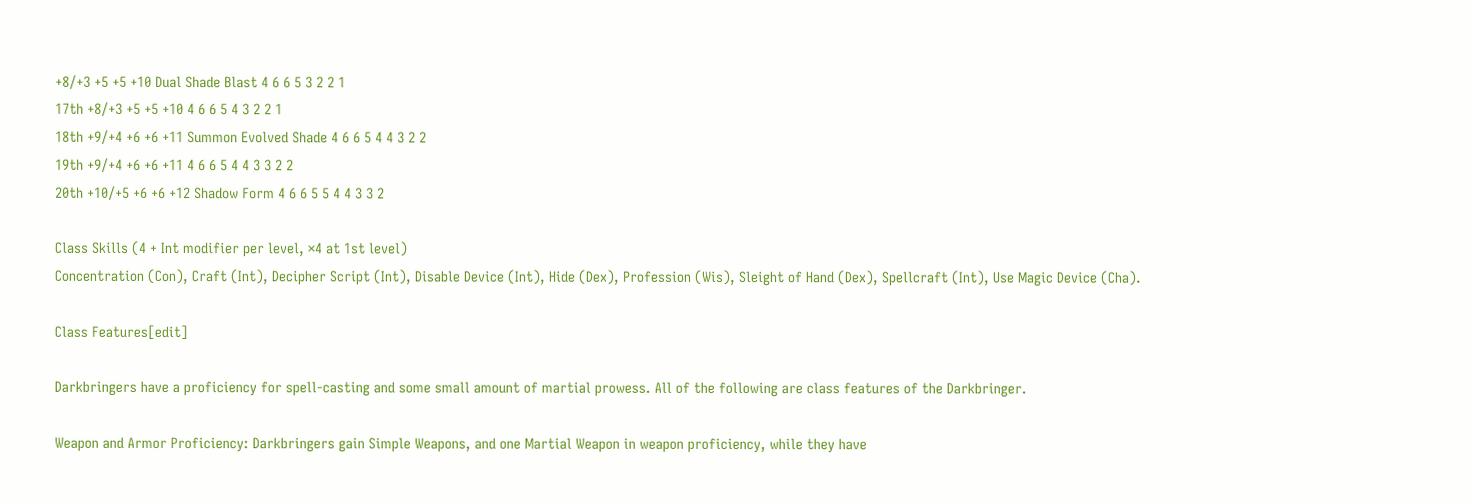+8/+3 +5 +5 +10 Dual Shade Blast 4 6 6 5 3 2 2 1
17th +8/+3 +5 +5 +10 4 6 6 5 4 3 2 2 1
18th +9/+4 +6 +6 +11 Summon Evolved Shade 4 6 6 5 4 4 3 2 2
19th +9/+4 +6 +6 +11 4 6 6 5 4 4 3 3 2 2
20th +10/+5 +6 +6 +12 Shadow Form 4 6 6 5 5 4 4 3 3 2

Class Skills (4 + Int modifier per level, ×4 at 1st level)
Concentration (Con), Craft (Int), Decipher Script (Int), Disable Device (Int), Hide (Dex), Profession (Wis), Sleight of Hand (Dex), Spellcraft (Int), Use Magic Device (Cha).

Class Features[edit]

Darkbringers have a proficiency for spell-casting and some small amount of martial prowess. All of the following are class features of the Darkbringer.

Weapon and Armor Proficiency: Darkbringers gain Simple Weapons, and one Martial Weapon in weapon proficiency, while they have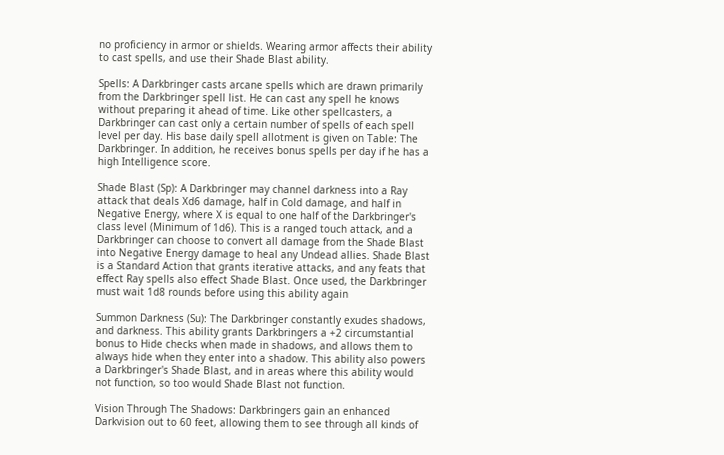no proficiency in armor or shields. Wearing armor affects their ability to cast spells, and use their Shade Blast ability.

Spells: A Darkbringer casts arcane spells which are drawn primarily from the Darkbringer spell list. He can cast any spell he knows without preparing it ahead of time. Like other spellcasters, a Darkbringer can cast only a certain number of spells of each spell level per day. His base daily spell allotment is given on Table: The Darkbringer. In addition, he receives bonus spells per day if he has a high Intelligence score.

Shade Blast (Sp): A Darkbringer may channel darkness into a Ray attack that deals Xd6 damage, half in Cold damage, and half in Negative Energy, where X is equal to one half of the Darkbringer's class level (Minimum of 1d6). This is a ranged touch attack, and a Darkbringer can choose to convert all damage from the Shade Blast into Negative Energy damage to heal any Undead allies. Shade Blast is a Standard Action that grants iterative attacks, and any feats that effect Ray spells also effect Shade Blast. Once used, the Darkbringer must wait 1d8 rounds before using this ability again

Summon Darkness (Su): The Darkbringer constantly exudes shadows, and darkness. This ability grants Darkbringers a +2 circumstantial bonus to Hide checks when made in shadows, and allows them to always hide when they enter into a shadow. This ability also powers a Darkbringer's Shade Blast, and in areas where this ability would not function, so too would Shade Blast not function.

Vision Through The Shadows: Darkbringers gain an enhanced Darkvision out to 60 feet, allowing them to see through all kinds of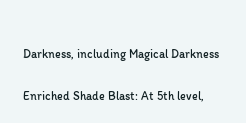Darkness, including Magical Darkness

Enriched Shade Blast: At 5th level,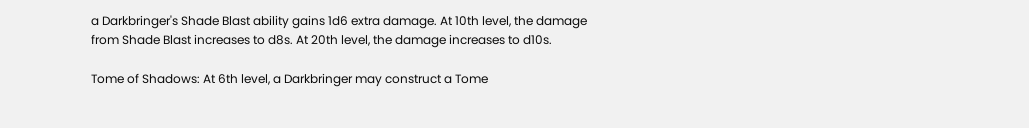a Darkbringer's Shade Blast ability gains 1d6 extra damage. At 10th level, the damage from Shade Blast increases to d8s. At 20th level, the damage increases to d10s.

Tome of Shadows: At 6th level, a Darkbringer may construct a Tome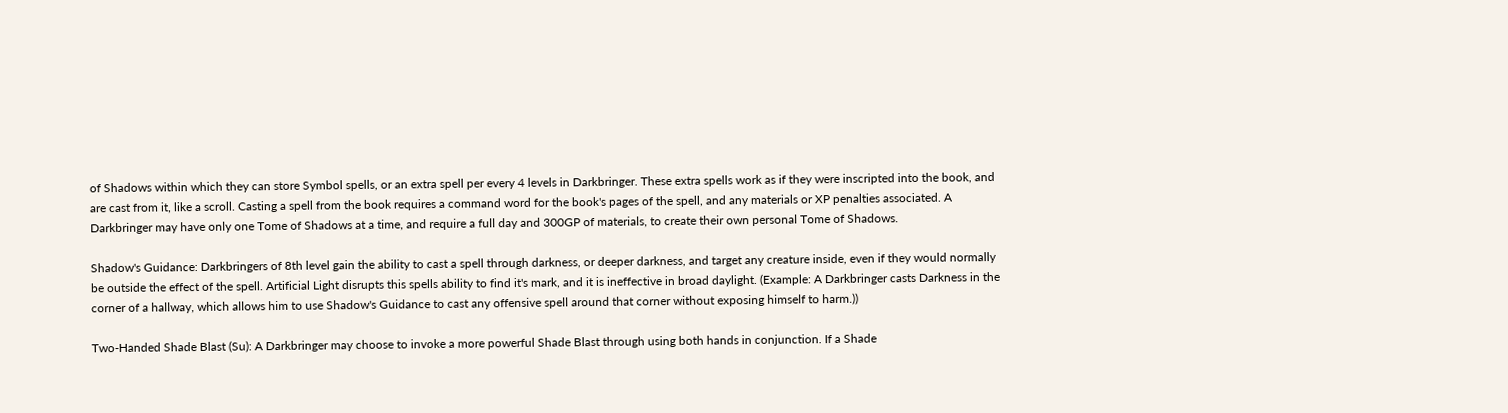of Shadows within which they can store Symbol spells, or an extra spell per every 4 levels in Darkbringer. These extra spells work as if they were inscripted into the book, and are cast from it, like a scroll. Casting a spell from the book requires a command word for the book's pages of the spell, and any materials or XP penalties associated. A Darkbringer may have only one Tome of Shadows at a time, and require a full day and 300GP of materials, to create their own personal Tome of Shadows.

Shadow's Guidance: Darkbringers of 8th level gain the ability to cast a spell through darkness, or deeper darkness, and target any creature inside, even if they would normally be outside the effect of the spell. Artificial Light disrupts this spells ability to find it's mark, and it is ineffective in broad daylight. (Example: A Darkbringer casts Darkness in the corner of a hallway, which allows him to use Shadow's Guidance to cast any offensive spell around that corner without exposing himself to harm.))

Two-Handed Shade Blast (Su): A Darkbringer may choose to invoke a more powerful Shade Blast through using both hands in conjunction. If a Shade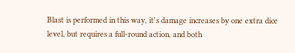Blast is performed in this way, it's damage increases by one extra dice level, but requires a full-round action, and both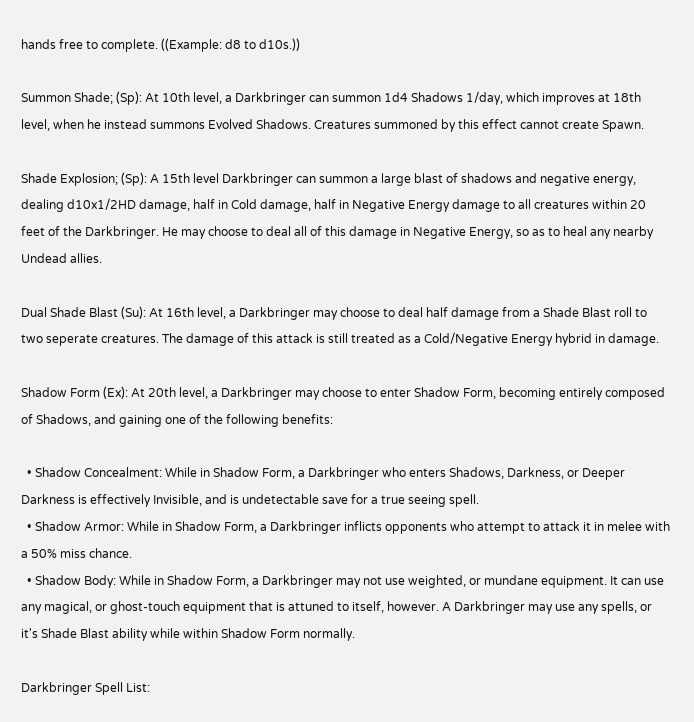hands free to complete. ((Example: d8 to d10s.))

Summon Shade; (Sp): At 10th level, a Darkbringer can summon 1d4 Shadows 1/day, which improves at 18th level, when he instead summons Evolved Shadows. Creatures summoned by this effect cannot create Spawn.

Shade Explosion; (Sp): A 15th level Darkbringer can summon a large blast of shadows and negative energy, dealing d10x1/2HD damage, half in Cold damage, half in Negative Energy damage to all creatures within 20 feet of the Darkbringer. He may choose to deal all of this damage in Negative Energy, so as to heal any nearby Undead allies.

Dual Shade Blast (Su): At 16th level, a Darkbringer may choose to deal half damage from a Shade Blast roll to two seperate creatures. The damage of this attack is still treated as a Cold/Negative Energy hybrid in damage.

Shadow Form (Ex): At 20th level, a Darkbringer may choose to enter Shadow Form, becoming entirely composed of Shadows, and gaining one of the following benefits:

  • Shadow Concealment: While in Shadow Form, a Darkbringer who enters Shadows, Darkness, or Deeper Darkness is effectively Invisible, and is undetectable save for a true seeing spell.
  • Shadow Armor: While in Shadow Form, a Darkbringer inflicts opponents who attempt to attack it in melee with a 50% miss chance.
  • Shadow Body: While in Shadow Form, a Darkbringer may not use weighted, or mundane equipment. It can use any magical, or ghost-touch equipment that is attuned to itself, however. A Darkbringer may use any spells, or it's Shade Blast ability while within Shadow Form normally.

Darkbringer Spell List: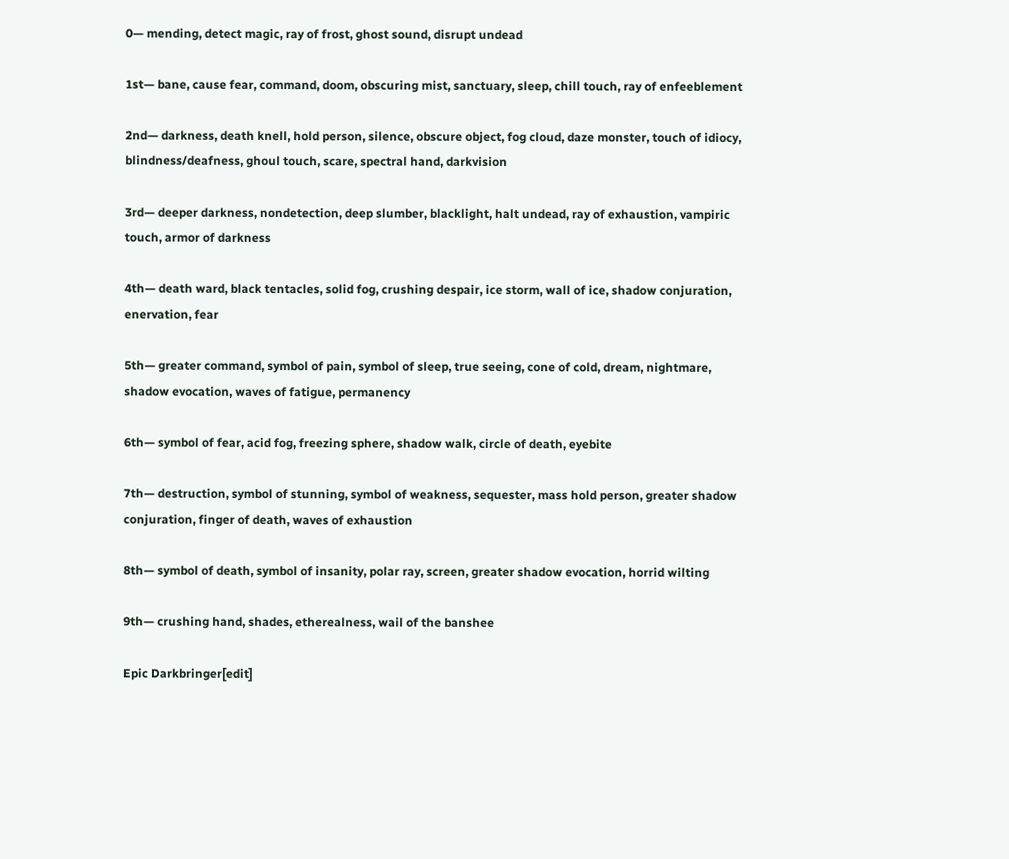0— mending, detect magic, ray of frost, ghost sound, disrupt undead

1st— bane, cause fear, command, doom, obscuring mist, sanctuary, sleep, chill touch, ray of enfeeblement

2nd— darkness, death knell, hold person, silence, obscure object, fog cloud, daze monster, touch of idiocy, blindness/deafness, ghoul touch, scare, spectral hand, darkvision

3rd— deeper darkness, nondetection, deep slumber, blacklight, halt undead, ray of exhaustion, vampiric touch, armor of darkness

4th— death ward, black tentacles, solid fog, crushing despair, ice storm, wall of ice, shadow conjuration, enervation, fear

5th— greater command, symbol of pain, symbol of sleep, true seeing, cone of cold, dream, nightmare, shadow evocation, waves of fatigue, permanency

6th— symbol of fear, acid fog, freezing sphere, shadow walk, circle of death, eyebite

7th— destruction, symbol of stunning, symbol of weakness, sequester, mass hold person, greater shadow conjuration, finger of death, waves of exhaustion

8th— symbol of death, symbol of insanity, polar ray, screen, greater shadow evocation, horrid wilting

9th— crushing hand, shades, etherealness, wail of the banshee

Epic Darkbringer[edit]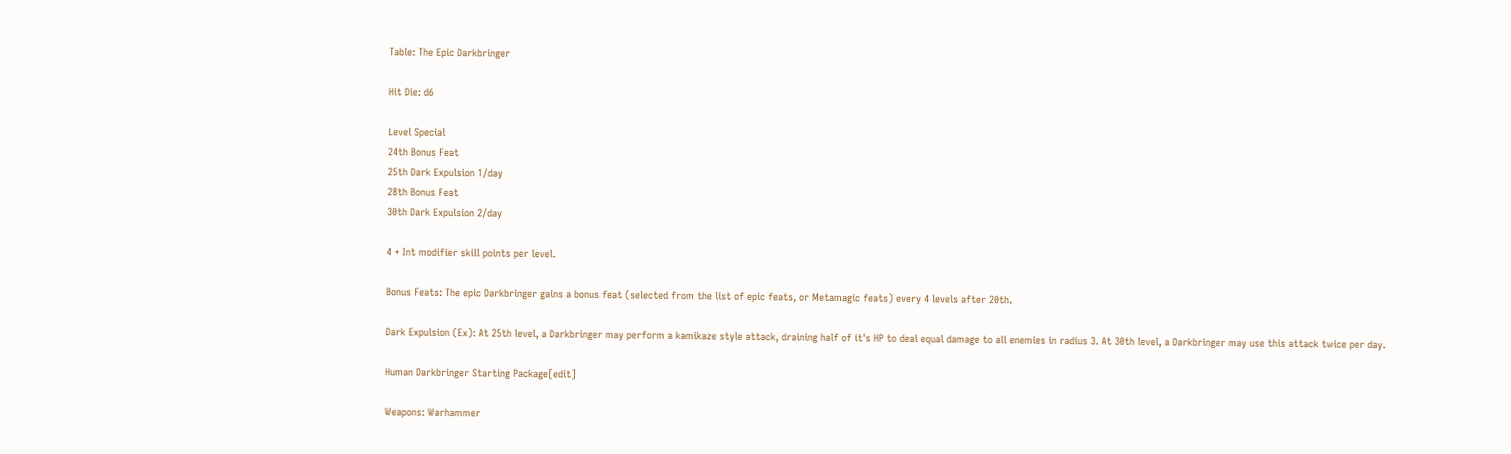Table: The Epic Darkbringer

Hit Die: d6

Level Special
24th Bonus Feat
25th Dark Expulsion 1/day
28th Bonus Feat
30th Dark Expulsion 2/day

4 + Int modifier skill points per level.

Bonus Feats: The epic Darkbringer gains a bonus feat (selected from the list of epic feats, or Metamagic feats) every 4 levels after 20th.

Dark Expulsion (Ex): At 25th level, a Darkbringer may perform a kamikaze style attack, draining half of it's HP to deal equal damage to all enemies in radius 3. At 30th level, a Darkbringer may use this attack twice per day.

Human Darkbringer Starting Package[edit]

Weapons: Warhammer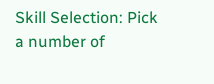Skill Selection: Pick a number of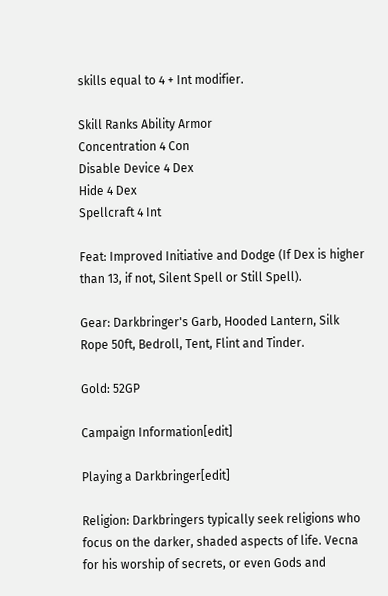skills equal to 4 + Int modifier.

Skill Ranks Ability Armor
Concentration 4 Con
Disable Device 4 Dex
Hide 4 Dex
Spellcraft 4 Int

Feat: Improved Initiative and Dodge (If Dex is higher than 13, if not, Silent Spell or Still Spell).

Gear: Darkbringer's Garb, Hooded Lantern, Silk Rope 50ft, Bedroll, Tent, Flint and Tinder.

Gold: 52GP

Campaign Information[edit]

Playing a Darkbringer[edit]

Religion: Darkbringers typically seek religions who focus on the darker, shaded aspects of life. Vecna for his worship of secrets, or even Gods and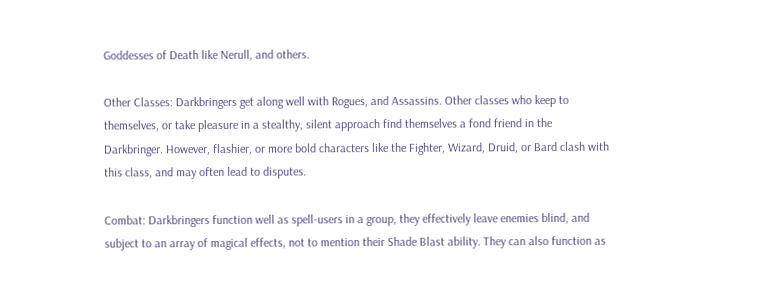Goddesses of Death like Nerull, and others.

Other Classes: Darkbringers get along well with Rogues, and Assassins. Other classes who keep to themselves, or take pleasure in a stealthy, silent approach find themselves a fond friend in the Darkbringer. However, flashier, or more bold characters like the Fighter, Wizard, Druid, or Bard clash with this class, and may often lead to disputes.

Combat: Darkbringers function well as spell-users in a group, they effectively leave enemies blind, and subject to an array of magical effects, not to mention their Shade Blast ability. They can also function as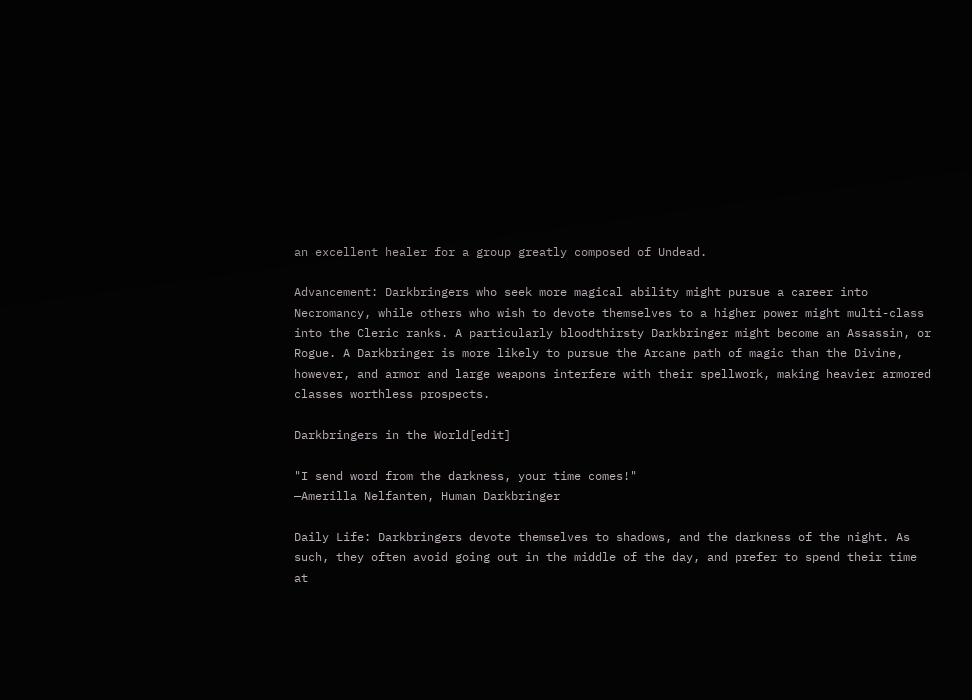an excellent healer for a group greatly composed of Undead.

Advancement: Darkbringers who seek more magical ability might pursue a career into Necromancy, while others who wish to devote themselves to a higher power might multi-class into the Cleric ranks. A particularly bloodthirsty Darkbringer might become an Assassin, or Rogue. A Darkbringer is more likely to pursue the Arcane path of magic than the Divine, however, and armor and large weapons interfere with their spellwork, making heavier armored classes worthless prospects.

Darkbringers in the World[edit]

"I send word from the darkness, your time comes!"
—Amerilla Nelfanten, Human Darkbringer

Daily Life: Darkbringers devote themselves to shadows, and the darkness of the night. As such, they often avoid going out in the middle of the day, and prefer to spend their time at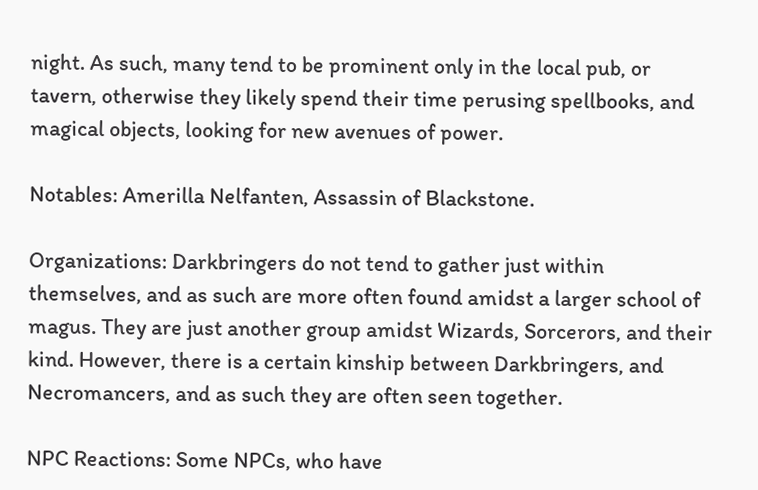night. As such, many tend to be prominent only in the local pub, or tavern, otherwise they likely spend their time perusing spellbooks, and magical objects, looking for new avenues of power.

Notables: Amerilla Nelfanten, Assassin of Blackstone.

Organizations: Darkbringers do not tend to gather just within themselves, and as such are more often found amidst a larger school of magus. They are just another group amidst Wizards, Sorcerors, and their kind. However, there is a certain kinship between Darkbringers, and Necromancers, and as such they are often seen together.

NPC Reactions: Some NPCs, who have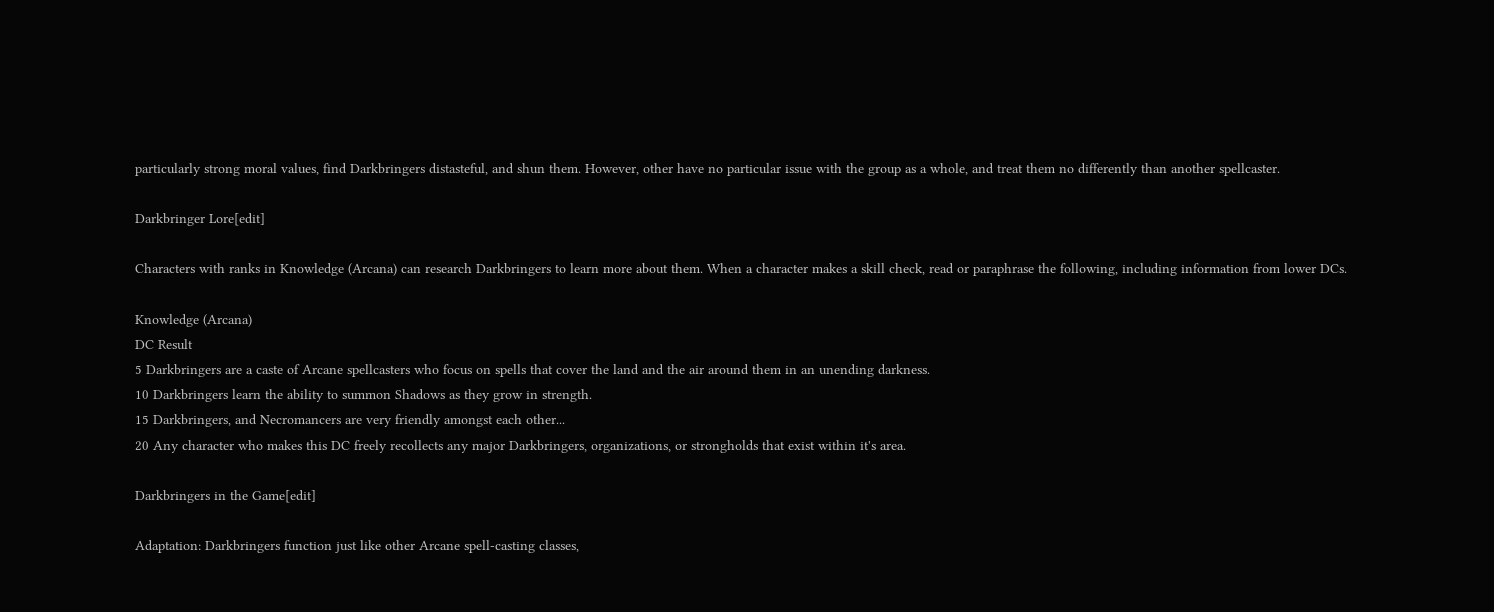particularly strong moral values, find Darkbringers distasteful, and shun them. However, other have no particular issue with the group as a whole, and treat them no differently than another spellcaster.

Darkbringer Lore[edit]

Characters with ranks in Knowledge (Arcana) can research Darkbringers to learn more about them. When a character makes a skill check, read or paraphrase the following, including information from lower DCs.

Knowledge (Arcana)
DC Result
5 Darkbringers are a caste of Arcane spellcasters who focus on spells that cover the land and the air around them in an unending darkness.
10 Darkbringers learn the ability to summon Shadows as they grow in strength.
15 Darkbringers, and Necromancers are very friendly amongst each other...
20 Any character who makes this DC freely recollects any major Darkbringers, organizations, or strongholds that exist within it's area.

Darkbringers in the Game[edit]

Adaptation: Darkbringers function just like other Arcane spell-casting classes,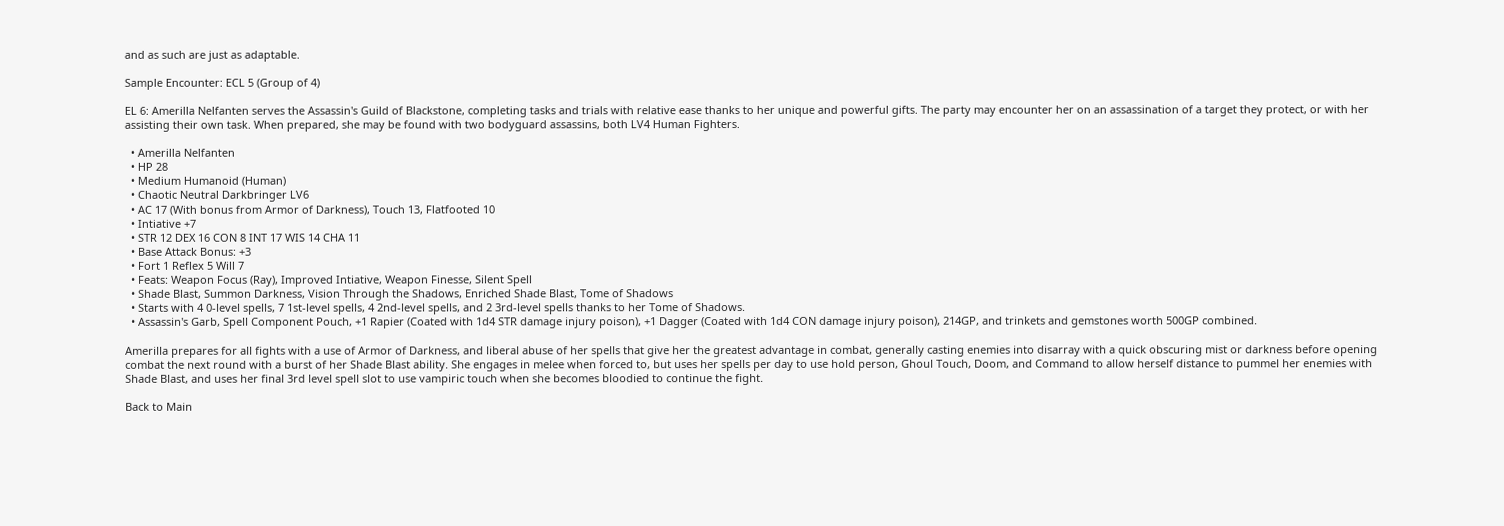and as such are just as adaptable.

Sample Encounter: ECL 5 (Group of 4)

EL 6: Amerilla Nelfanten serves the Assassin's Guild of Blackstone, completing tasks and trials with relative ease thanks to her unique and powerful gifts. The party may encounter her on an assassination of a target they protect, or with her assisting their own task. When prepared, she may be found with two bodyguard assassins, both LV4 Human Fighters.

  • Amerilla Nelfanten
  • HP 28
  • Medium Humanoid (Human)
  • Chaotic Neutral Darkbringer LV6
  • AC 17 (With bonus from Armor of Darkness), Touch 13, Flatfooted 10
  • Intiative +7
  • STR 12 DEX 16 CON 8 INT 17 WIS 14 CHA 11
  • Base Attack Bonus: +3
  • Fort 1 Reflex 5 Will 7
  • Feats: Weapon Focus (Ray), Improved Intiative, Weapon Finesse, Silent Spell
  • Shade Blast, Summon Darkness, Vision Through the Shadows, Enriched Shade Blast, Tome of Shadows
  • Starts with 4 0-level spells, 7 1st-level spells, 4 2nd-level spells, and 2 3rd-level spells thanks to her Tome of Shadows.
  • Assassin's Garb, Spell Component Pouch, +1 Rapier (Coated with 1d4 STR damage injury poison), +1 Dagger (Coated with 1d4 CON damage injury poison), 214GP, and trinkets and gemstones worth 500GP combined.

Amerilla prepares for all fights with a use of Armor of Darkness, and liberal abuse of her spells that give her the greatest advantage in combat, generally casting enemies into disarray with a quick obscuring mist or darkness before opening combat the next round with a burst of her Shade Blast ability. She engages in melee when forced to, but uses her spells per day to use hold person, Ghoul Touch, Doom, and Command to allow herself distance to pummel her enemies with Shade Blast, and uses her final 3rd level spell slot to use vampiric touch when she becomes bloodied to continue the fight.

Back to Main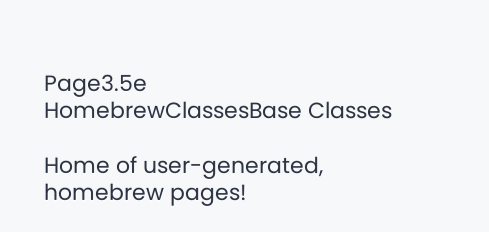Page3.5e HomebrewClassesBase Classes

Home of user-generated,
homebrew pages!